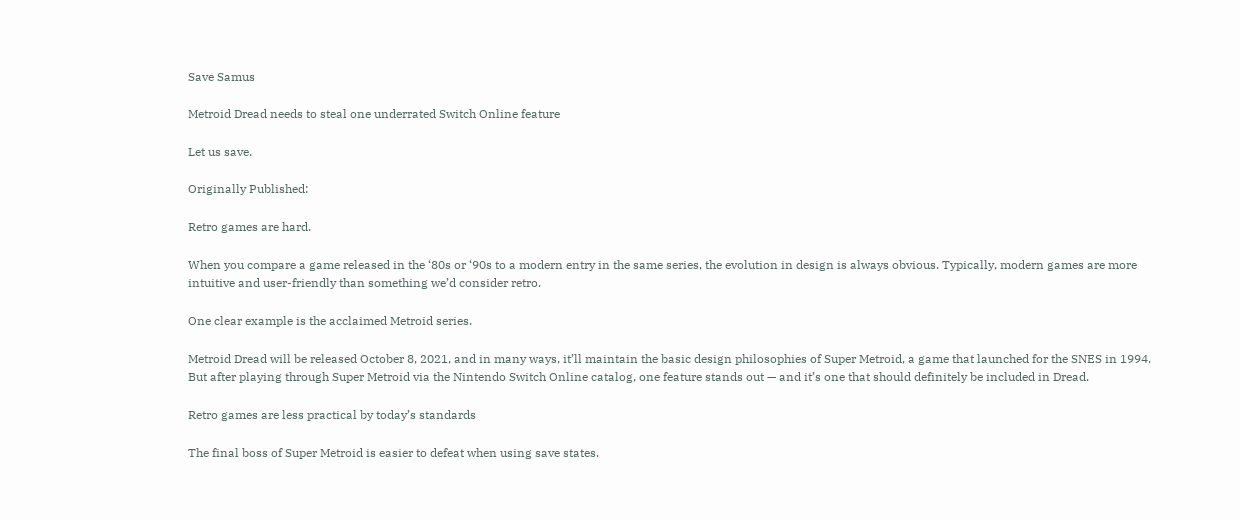Save Samus

Metroid Dread needs to steal one underrated Switch Online feature

Let us save.

Originally Published:

Retro games are hard.

When you compare a game released in the ‘80s or ‘90s to a modern entry in the same series, the evolution in design is always obvious. Typically, modern games are more intuitive and user-friendly than something we’d consider retro.

One clear example is the acclaimed Metroid series.

Metroid Dread will be released October 8, 2021, and in many ways, it’ll maintain the basic design philosophies of Super Metroid, a game that launched for the SNES in 1994. But after playing through Super Metroid via the Nintendo Switch Online catalog, one feature stands out — and it’s one that should definitely be included in Dread.

Retro games are less practical by today’s standards

The final boss of Super Metroid is easier to defeat when using save states.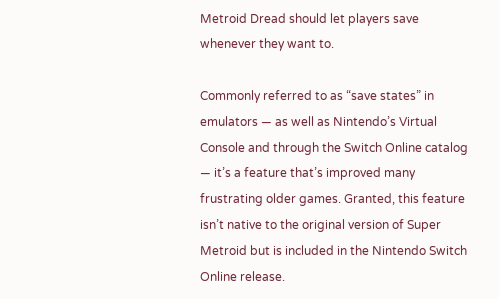Metroid Dread should let players save whenever they want to.

Commonly referred to as “save states” in emulators — as well as Nintendo’s Virtual Console and through the Switch Online catalog — it’s a feature that’s improved many frustrating older games. Granted, this feature isn’t native to the original version of Super Metroid but is included in the Nintendo Switch Online release.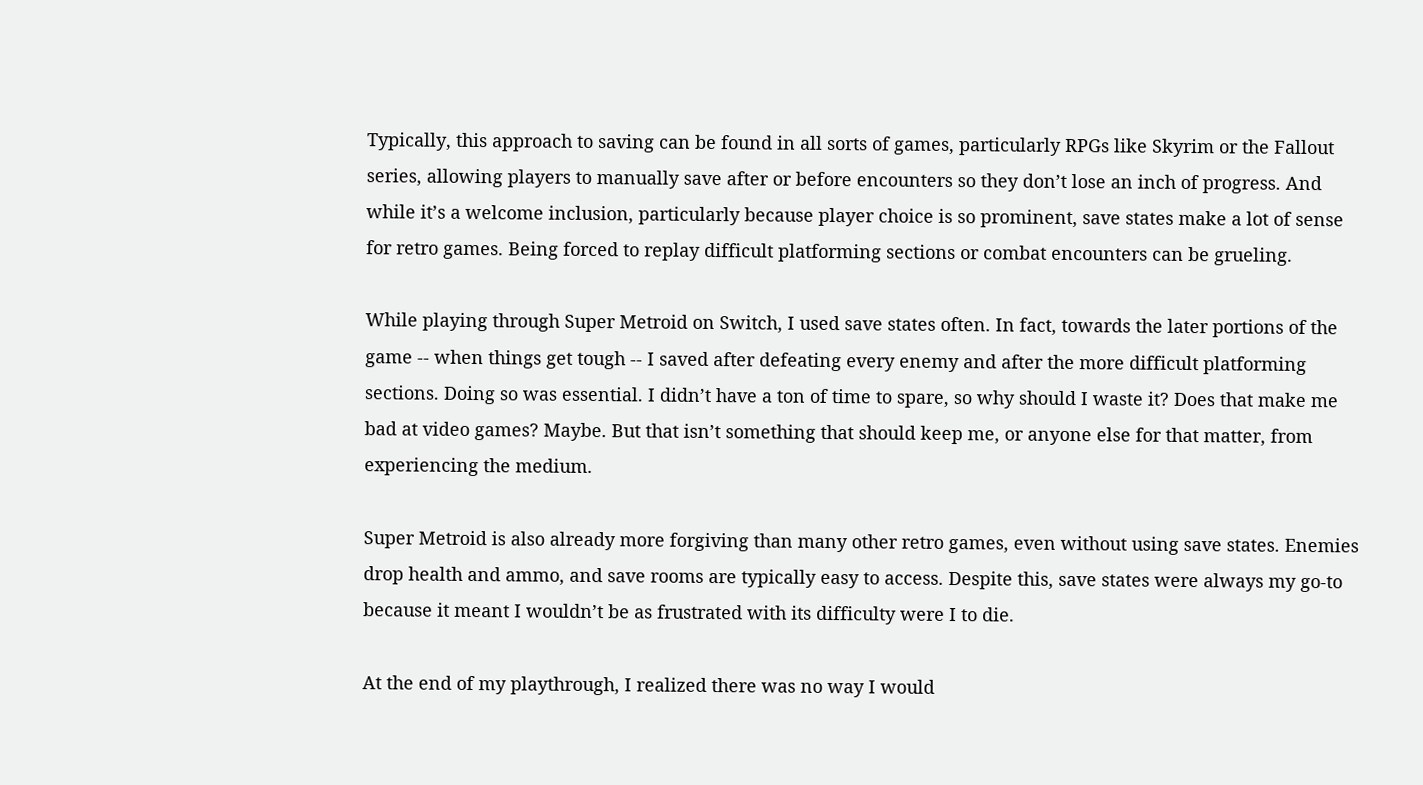Typically, this approach to saving can be found in all sorts of games, particularly RPGs like Skyrim or the Fallout series, allowing players to manually save after or before encounters so they don’t lose an inch of progress. And while it’s a welcome inclusion, particularly because player choice is so prominent, save states make a lot of sense for retro games. Being forced to replay difficult platforming sections or combat encounters can be grueling.

While playing through Super Metroid on Switch, I used save states often. In fact, towards the later portions of the game -- when things get tough -- I saved after defeating every enemy and after the more difficult platforming sections. Doing so was essential. I didn’t have a ton of time to spare, so why should I waste it? Does that make me bad at video games? Maybe. But that isn’t something that should keep me, or anyone else for that matter, from experiencing the medium.

Super Metroid is also already more forgiving than many other retro games, even without using save states. Enemies drop health and ammo, and save rooms are typically easy to access. Despite this, save states were always my go-to because it meant I wouldn’t be as frustrated with its difficulty were I to die.

At the end of my playthrough, I realized there was no way I would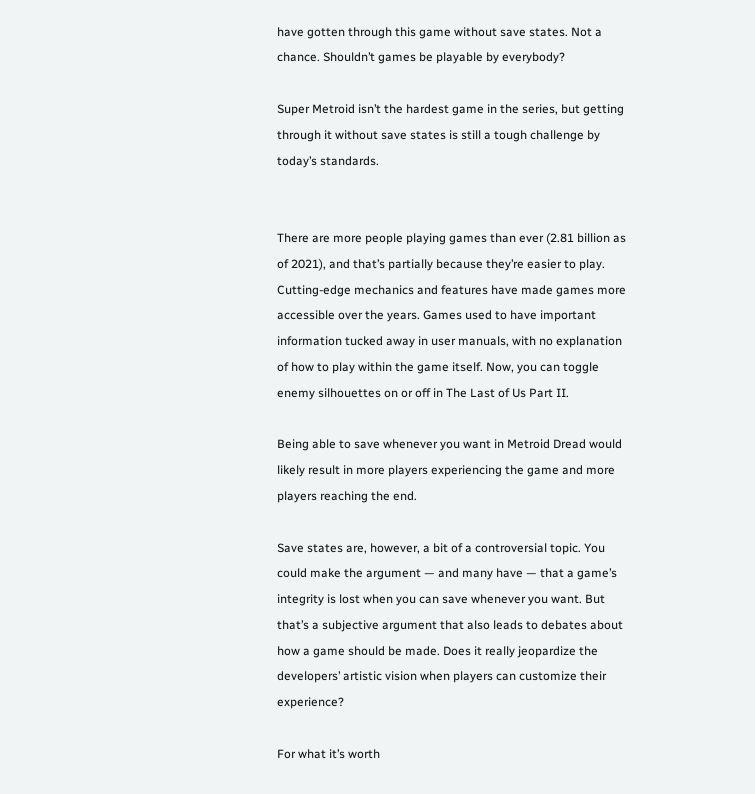have gotten through this game without save states. Not a chance. Shouldn’t games be playable by everybody?

Super Metroid isn’t the hardest game in the series, but getting through it without save states is still a tough challenge by today’s standards.


There are more people playing games than ever (2.81 billion as of 2021), and that’s partially because they’re easier to play. Cutting-edge mechanics and features have made games more accessible over the years. Games used to have important information tucked away in user manuals, with no explanation of how to play within the game itself. Now, you can toggle enemy silhouettes on or off in The Last of Us Part II.

Being able to save whenever you want in Metroid Dread would likely result in more players experiencing the game and more players reaching the end.

Save states are, however, a bit of a controversial topic. You could make the argument — and many have — that a game’s integrity is lost when you can save whenever you want. But that’s a subjective argument that also leads to debates about how a game should be made. Does it really jeopardize the developers’ artistic vision when players can customize their experience?

For what it’s worth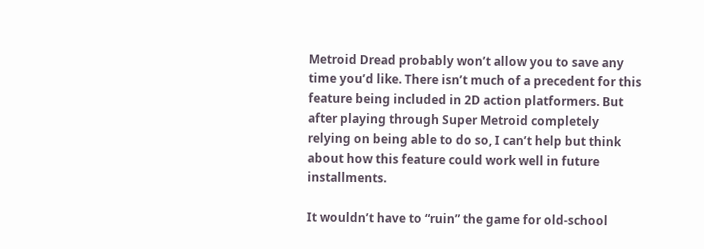Metroid Dread probably won’t allow you to save any time you’d like. There isn’t much of a precedent for this feature being included in 2D action platformers. But after playing through Super Metroid completely relying on being able to do so, I can’t help but think about how this feature could work well in future installments.

It wouldn’t have to “ruin” the game for old-school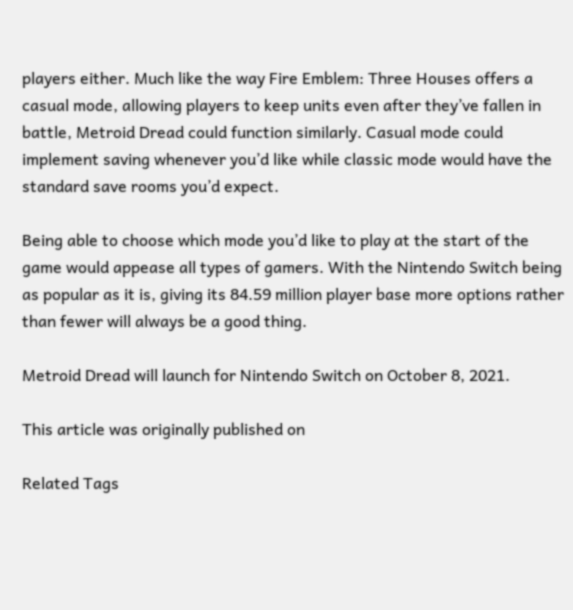players either. Much like the way Fire Emblem: Three Houses offers a casual mode, allowing players to keep units even after they’ve fallen in battle, Metroid Dread could function similarly. Casual mode could implement saving whenever you’d like while classic mode would have the standard save rooms you’d expect.

Being able to choose which mode you’d like to play at the start of the game would appease all types of gamers. With the Nintendo Switch being as popular as it is, giving its 84.59 million player base more options rather than fewer will always be a good thing.

Metroid Dread will launch for Nintendo Switch on October 8, 2021.

This article was originally published on

Related Tags